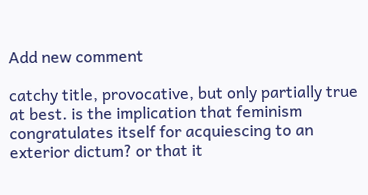Add new comment

catchy title, provocative, but only partially true at best. is the implication that feminism congratulates itself for acquiescing to an exterior dictum? or that it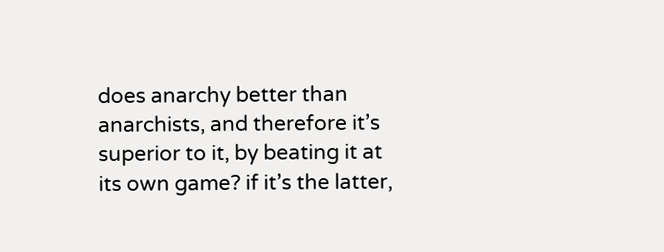does anarchy better than anarchists, and therefore it’s superior to it, by beating it at its own game? if it’s the latter,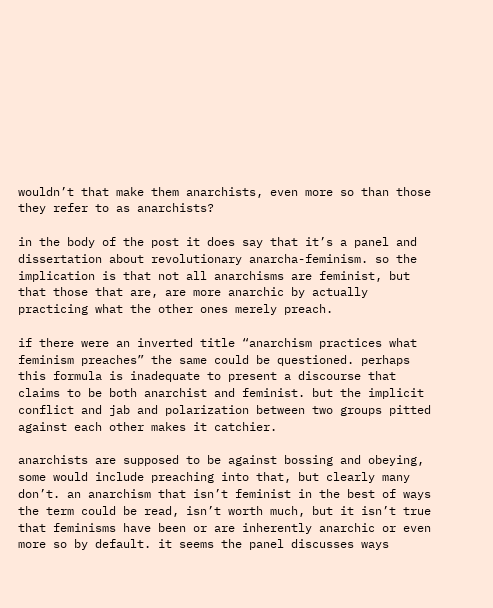wouldn’t that make them anarchists, even more so than those they refer to as anarchists?

in the body of the post it does say that it’s a panel and dissertation about revolutionary anarcha-feminism. so the implication is that not all anarchisms are feminist, but that those that are, are more anarchic by actually practicing what the other ones merely preach.

if there were an inverted title “anarchism practices what feminism preaches” the same could be questioned. perhaps this formula is inadequate to present a discourse that claims to be both anarchist and feminist. but the implicit conflict and jab and polarization between two groups pitted against each other makes it catchier.

anarchists are supposed to be against bossing and obeying, some would include preaching into that, but clearly many don’t. an anarchism that isn’t feminist in the best of ways the term could be read, isn’t worth much, but it isn’t true that feminisms have been or are inherently anarchic or even more so by default. it seems the panel discusses ways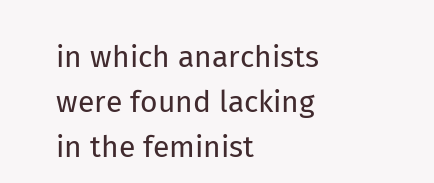in which anarchists were found lacking in the feminist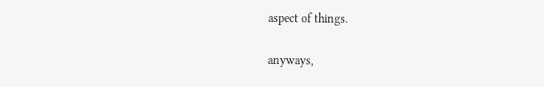aspect of things.

anyways,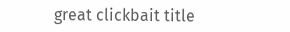great clickbait title